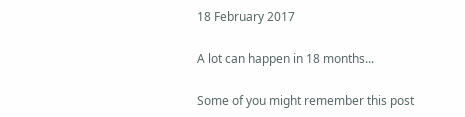18 February 2017

A lot can happen in 18 months...

Some of you might remember this post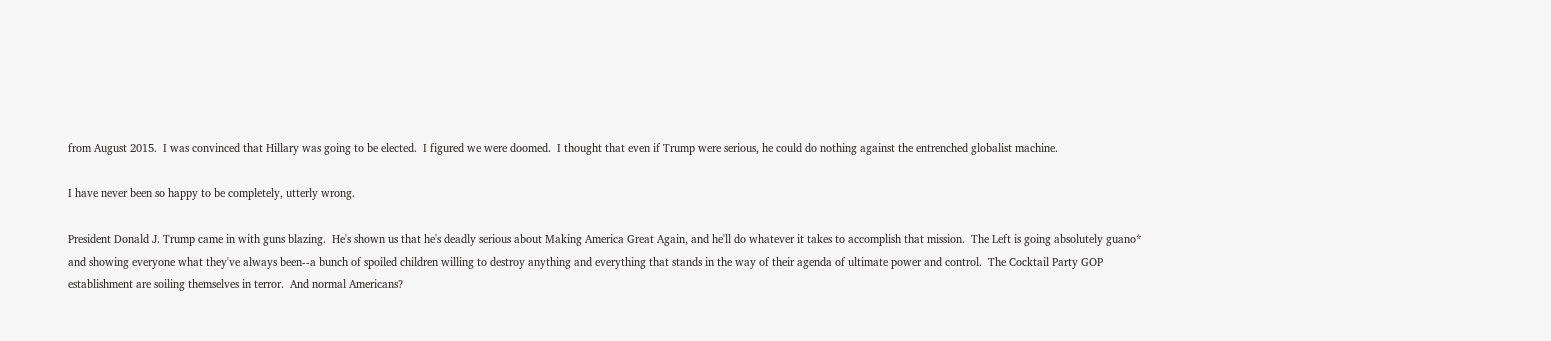from August 2015.  I was convinced that Hillary was going to be elected.  I figured we were doomed.  I thought that even if Trump were serious, he could do nothing against the entrenched globalist machine.

I have never been so happy to be completely, utterly wrong.

President Donald J. Trump came in with guns blazing.  He's shown us that he's deadly serious about Making America Great Again, and he'll do whatever it takes to accomplish that mission.  The Left is going absolutely guano* and showing everyone what they've always been--a bunch of spoiled children willing to destroy anything and everything that stands in the way of their agenda of ultimate power and control.  The Cocktail Party GOP establishment are soiling themselves in terror.  And normal Americans?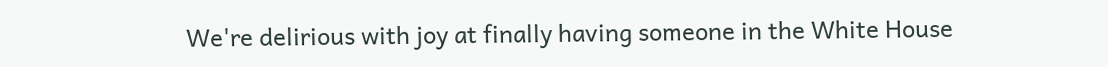We're delirious with joy at finally having someone in the White House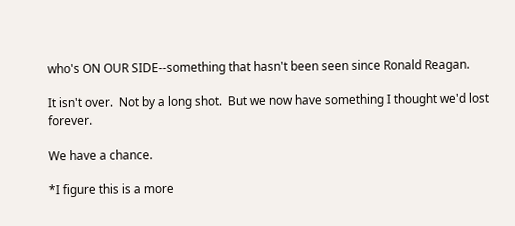who's ON OUR SIDE--something that hasn't been seen since Ronald Reagan.

It isn't over.  Not by a long shot.  But we now have something I thought we'd lost forever.

We have a chance.

*I figure this is a more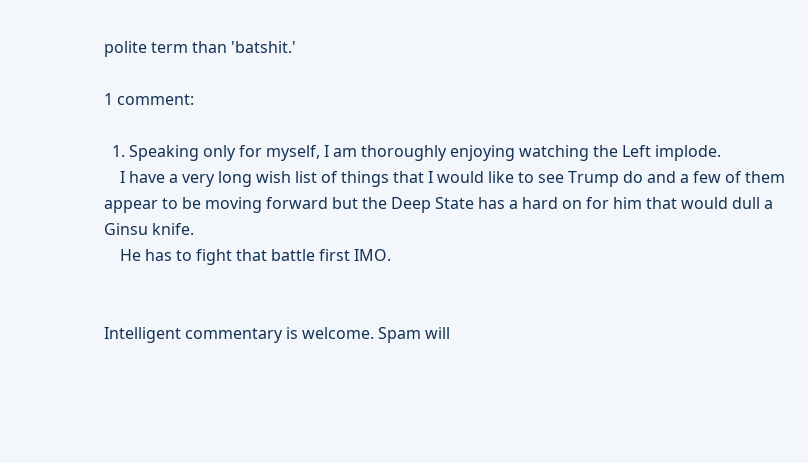polite term than 'batshit.'

1 comment:

  1. Speaking only for myself, I am thoroughly enjoying watching the Left implode.
    I have a very long wish list of things that I would like to see Trump do and a few of them appear to be moving forward but the Deep State has a hard on for him that would dull a Ginsu knife.
    He has to fight that battle first IMO.


Intelligent commentary is welcome. Spam will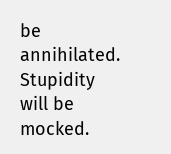be annihilated. Stupidity will be mocked.